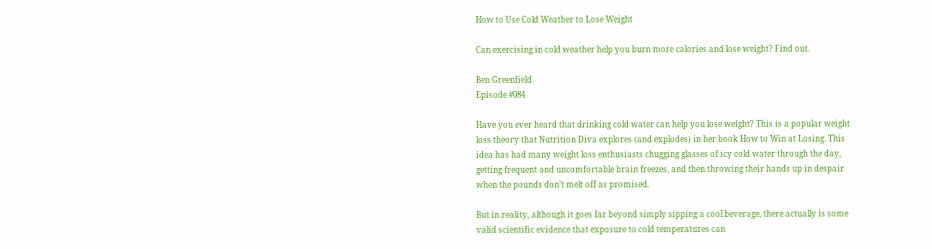How to Use Cold Weather to Lose Weight

Can exercising in cold weather help you burn more calories and lose weight? Find out.

Ben Greenfield
Episode #084

Have you ever heard that drinking cold water can help you lose weight? This is a popular weight loss theory that Nutrition Diva explores (and explodes) in her book How to Win at Losing. This idea has had many weight loss enthusiasts chugging glasses of icy cold water through the day, getting frequent and uncomfortable brain freezes, and then throwing their hands up in despair when the pounds don’t melt off as promised.

But in reality, although it goes far beyond simply sipping a cool beverage, there actually is some valid scientific evidence that exposure to cold temperatures can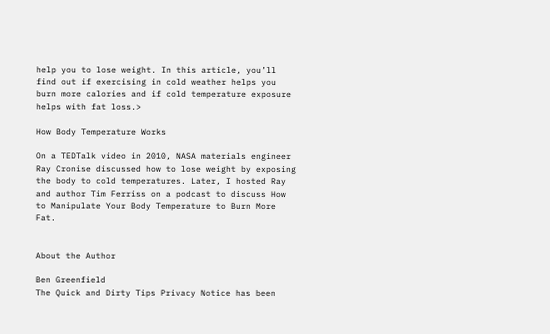help you to lose weight. In this article, you’ll find out if exercising in cold weather helps you burn more calories and if cold temperature exposure helps with fat loss.>

How Body Temperature Works

On a TEDTalk video in 2010, NASA materials engineer Ray Cronise discussed how to lose weight by exposing the body to cold temperatures. Later, I hosted Ray and author Tim Ferriss on a podcast to discuss How to Manipulate Your Body Temperature to Burn More Fat.


About the Author

Ben Greenfield
The Quick and Dirty Tips Privacy Notice has been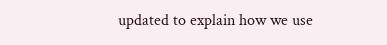updated to explain how we use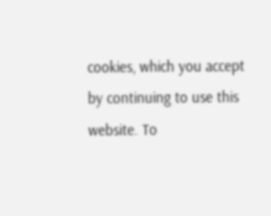cookies, which you accept by continuing to use this website. To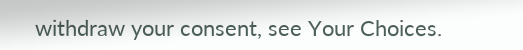withdraw your consent, see Your Choices.